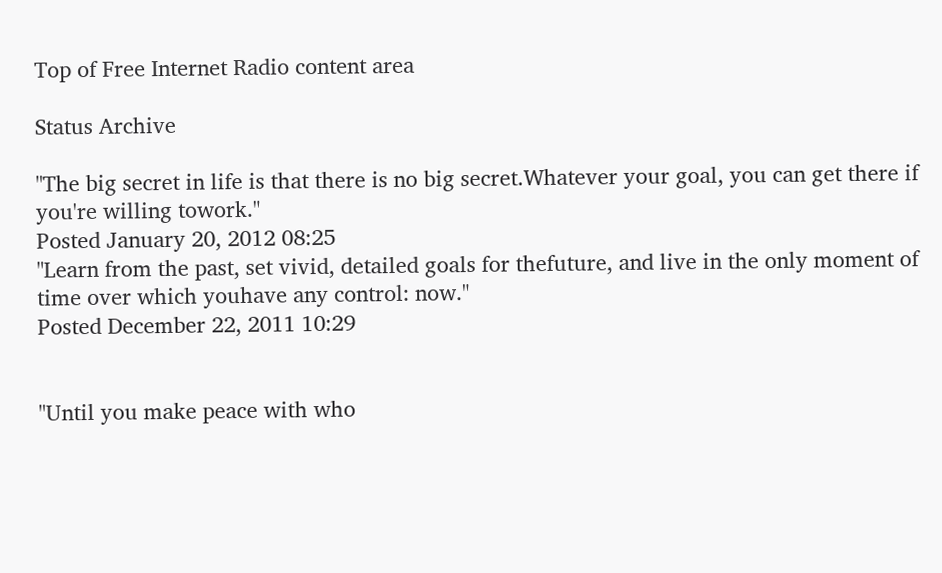Top of Free Internet Radio content area

Status Archive

"The big secret in life is that there is no big secret.Whatever your goal, you can get there if you're willing towork."
Posted January 20, 2012 08:25
"Learn from the past, set vivid, detailed goals for thefuture, and live in the only moment of time over which youhave any control: now."
Posted December 22, 2011 10:29


"Until you make peace with who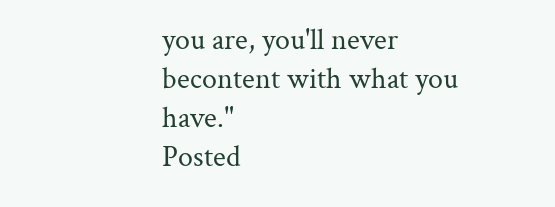you are, you'll never becontent with what you have."
Posted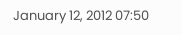January 12, 2012 07:50